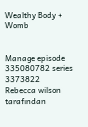Wealthy Body + Womb


Manage episode 335080782 series 3373822
Rebecca wilson tarafından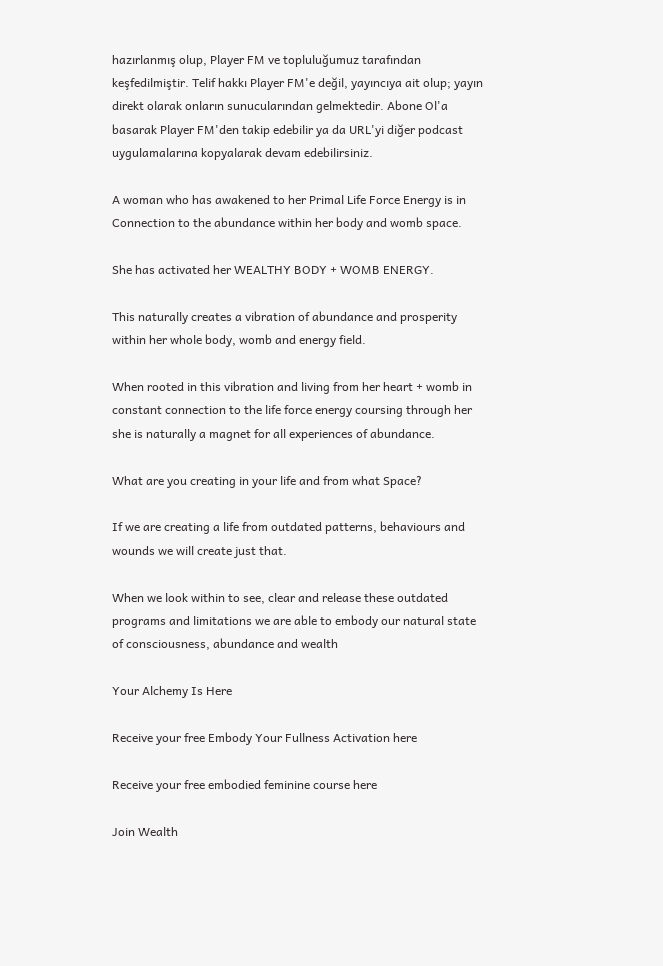hazırlanmış olup, Player FM ve topluluğumuz tarafından keşfedilmiştir. Telif hakkı Player FM'e değil, yayıncıya ait olup; yayın direkt olarak onların sunucularından gelmektedir. Abone Ol'a basarak Player FM'den takip edebilir ya da URL'yi diğer podcast uygulamalarına kopyalarak devam edebilirsiniz.

A woman who has awakened to her Primal Life Force Energy is in Connection to the abundance within her body and womb space.

She has activated her WEALTHY BODY + WOMB ENERGY.

This naturally creates a vibration of abundance and prosperity within her whole body, womb and energy field.

When rooted in this vibration and living from her heart + womb in constant connection to the life force energy coursing through her she is naturally a magnet for all experiences of abundance.

What are you creating in your life and from what Space?

If we are creating a life from outdated patterns, behaviours and wounds we will create just that.

When we look within to see, clear and release these outdated programs and limitations we are able to embody our natural state of consciousness, abundance and wealth

Your Alchemy Is Here

Receive your free Embody Your Fullness Activation here

Receive your free embodied feminine course here

Join Wealth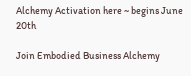Alchemy Activation here ~ begins June 20th

Join Embodied Business Alchemy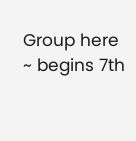Group here ~ begins 7th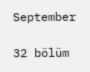September

32 bölüm